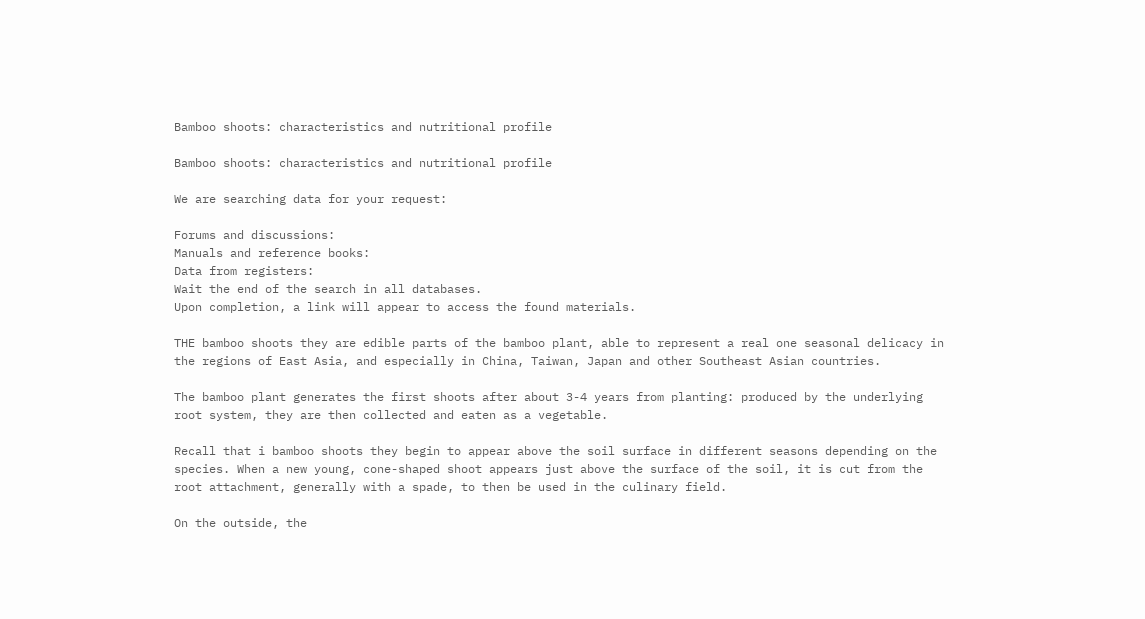Bamboo shoots: characteristics and nutritional profile

Bamboo shoots: characteristics and nutritional profile

We are searching data for your request:

Forums and discussions:
Manuals and reference books:
Data from registers:
Wait the end of the search in all databases.
Upon completion, a link will appear to access the found materials.

THE bamboo shoots they are edible parts of the bamboo plant, able to represent a real one seasonal delicacy in the regions of East Asia, and especially in China, Taiwan, Japan and other Southeast Asian countries.

The bamboo plant generates the first shoots after about 3-4 years from planting: produced by the underlying root system, they are then collected and eaten as a vegetable.

Recall that i bamboo shoots they begin to appear above the soil surface in different seasons depending on the species. When a new young, cone-shaped shoot appears just above the surface of the soil, it is cut from the root attachment, generally with a spade, to then be used in the culinary field.

On the outside, the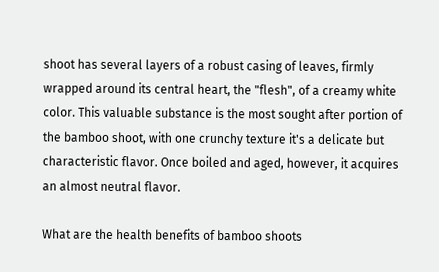shoot has several layers of a robust casing of leaves, firmly wrapped around its central heart, the "flesh", of a creamy white color. This valuable substance is the most sought after portion of the bamboo shoot, with one crunchy texture it's a delicate but characteristic flavor. Once boiled and aged, however, it acquires an almost neutral flavor.

What are the health benefits of bamboo shoots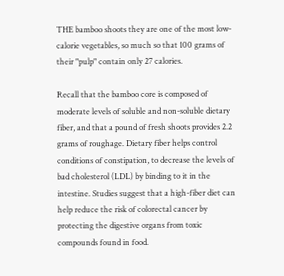THE bamboo shoots they are one of the most low-calorie vegetables, so much so that 100 grams of their "pulp" contain only 27 calories.

Recall that the bamboo core is composed of moderate levels of soluble and non-soluble dietary fiber, and that a pound of fresh shoots provides 2.2 grams of roughage. Dietary fiber helps control conditions of constipation, to decrease the levels of bad cholesterol (LDL) by binding to it in the intestine. Studies suggest that a high-fiber diet can help reduce the risk of colorectal cancer by protecting the digestive organs from toxic compounds found in food.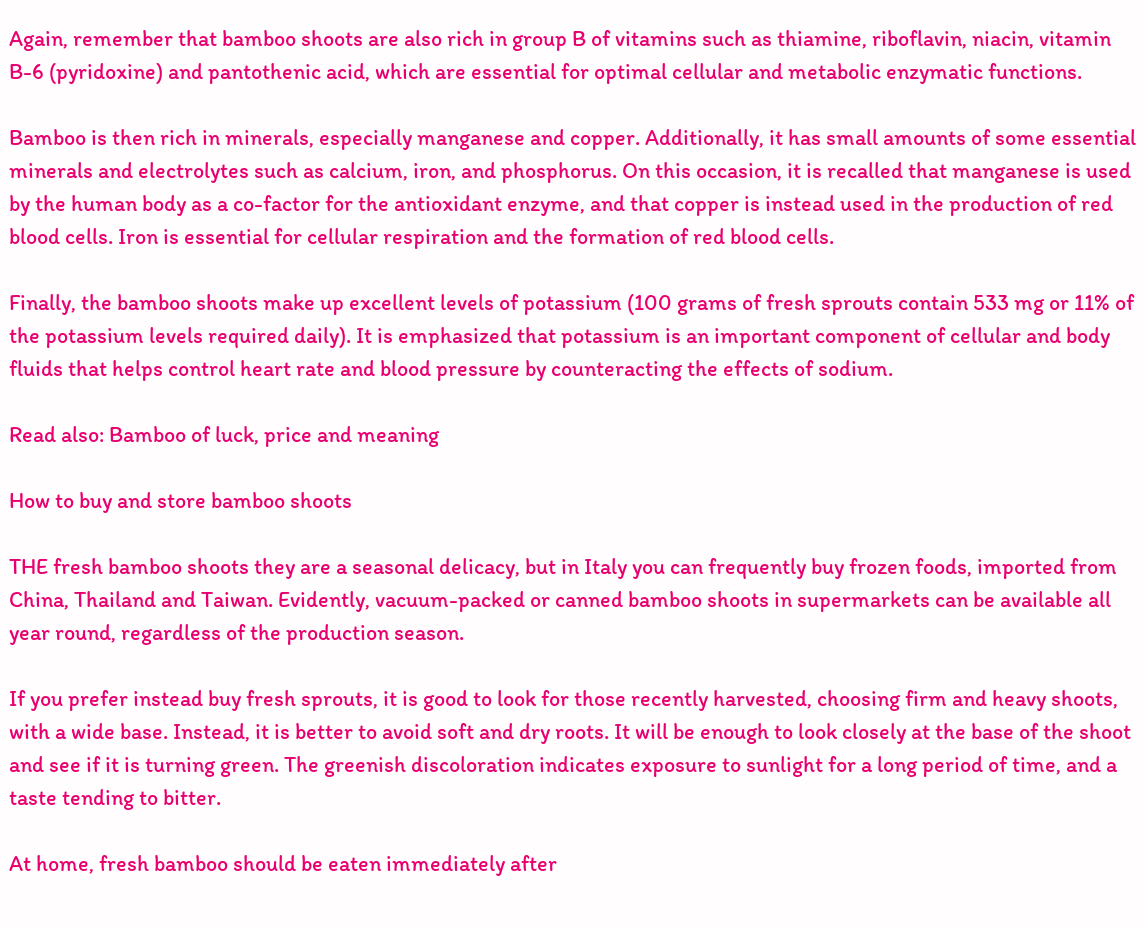Again, remember that bamboo shoots are also rich in group B of vitamins such as thiamine, riboflavin, niacin, vitamin B-6 (pyridoxine) and pantothenic acid, which are essential for optimal cellular and metabolic enzymatic functions.

Bamboo is then rich in minerals, especially manganese and copper. Additionally, it has small amounts of some essential minerals and electrolytes such as calcium, iron, and phosphorus. On this occasion, it is recalled that manganese is used by the human body as a co-factor for the antioxidant enzyme, and that copper is instead used in the production of red blood cells. Iron is essential for cellular respiration and the formation of red blood cells.

Finally, the bamboo shoots make up excellent levels of potassium (100 grams of fresh sprouts contain 533 mg or 11% of the potassium levels required daily). It is emphasized that potassium is an important component of cellular and body fluids that helps control heart rate and blood pressure by counteracting the effects of sodium.

Read also: Bamboo of luck, price and meaning

How to buy and store bamboo shoots

THE fresh bamboo shoots they are a seasonal delicacy, but in Italy you can frequently buy frozen foods, imported from China, Thailand and Taiwan. Evidently, vacuum-packed or canned bamboo shoots in supermarkets can be available all year round, regardless of the production season.

If you prefer instead buy fresh sprouts, it is good to look for those recently harvested, choosing firm and heavy shoots, with a wide base. Instead, it is better to avoid soft and dry roots. It will be enough to look closely at the base of the shoot and see if it is turning green. The greenish discoloration indicates exposure to sunlight for a long period of time, and a taste tending to bitter.

At home, fresh bamboo should be eaten immediately after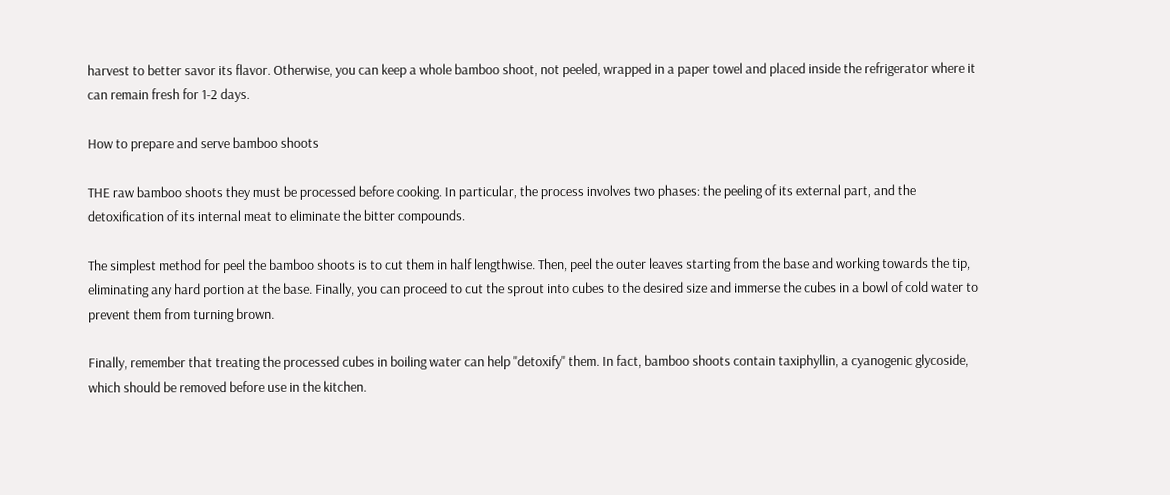harvest to better savor its flavor. Otherwise, you can keep a whole bamboo shoot, not peeled, wrapped in a paper towel and placed inside the refrigerator where it can remain fresh for 1-2 days.

How to prepare and serve bamboo shoots

THE raw bamboo shoots they must be processed before cooking. In particular, the process involves two phases: the peeling of its external part, and the detoxification of its internal meat to eliminate the bitter compounds.

The simplest method for peel the bamboo shoots is to cut them in half lengthwise. Then, peel the outer leaves starting from the base and working towards the tip, eliminating any hard portion at the base. Finally, you can proceed to cut the sprout into cubes to the desired size and immerse the cubes in a bowl of cold water to prevent them from turning brown.

Finally, remember that treating the processed cubes in boiling water can help "detoxify" them. In fact, bamboo shoots contain taxiphyllin, a cyanogenic glycoside, which should be removed before use in the kitchen.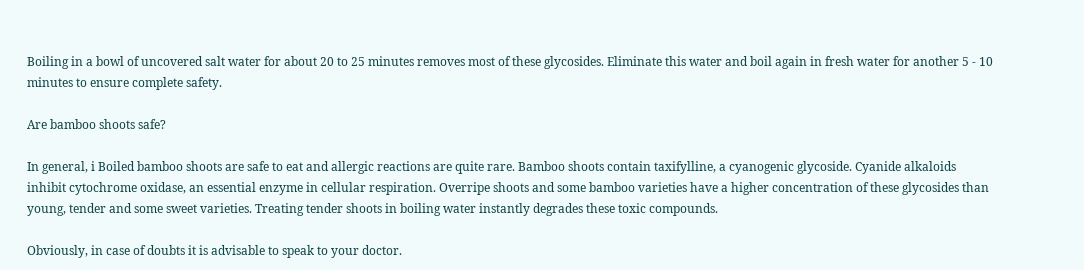Boiling in a bowl of uncovered salt water for about 20 to 25 minutes removes most of these glycosides. Eliminate this water and boil again in fresh water for another 5 - 10 minutes to ensure complete safety.

Are bamboo shoots safe?

In general, i Boiled bamboo shoots are safe to eat and allergic reactions are quite rare. Bamboo shoots contain taxifylline, a cyanogenic glycoside. Cyanide alkaloids inhibit cytochrome oxidase, an essential enzyme in cellular respiration. Overripe shoots and some bamboo varieties have a higher concentration of these glycosides than young, tender and some sweet varieties. Treating tender shoots in boiling water instantly degrades these toxic compounds.

Obviously, in case of doubts it is advisable to speak to your doctor.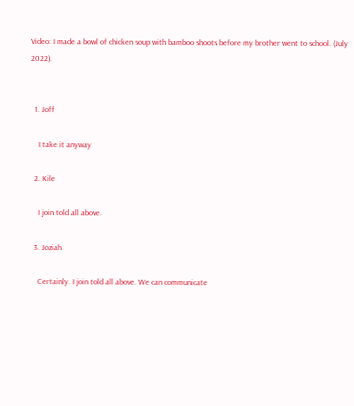Video: I made a bowl of chicken soup with bamboo shoots before my brother went to school. (July 2022).


  1. Joff

    I take it anyway

  2. Kile

    I join told all above.

  3. Joziah

    Certainly. I join told all above. We can communicate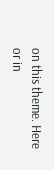on this theme. Here or in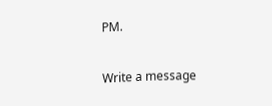PM.

Write a message